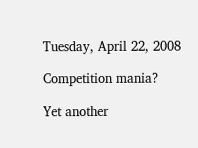Tuesday, April 22, 2008

Competition mania?

Yet another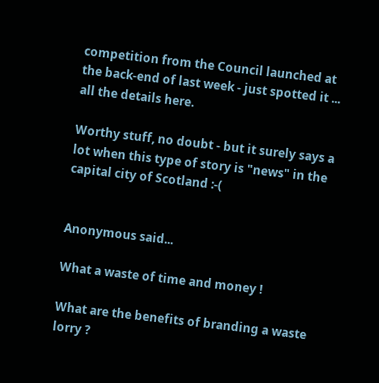competition from the Council launched at the back-end of last week - just spotted it ... all the details here.

Worthy stuff, no doubt - but it surely says a lot when this type of story is "news" in the capital city of Scotland :-(


Anonymous said...

What a waste of time and money !

What are the benefits of branding a waste lorry ?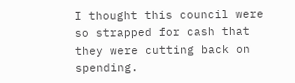I thought this council were so strapped for cash that they were cutting back on spending.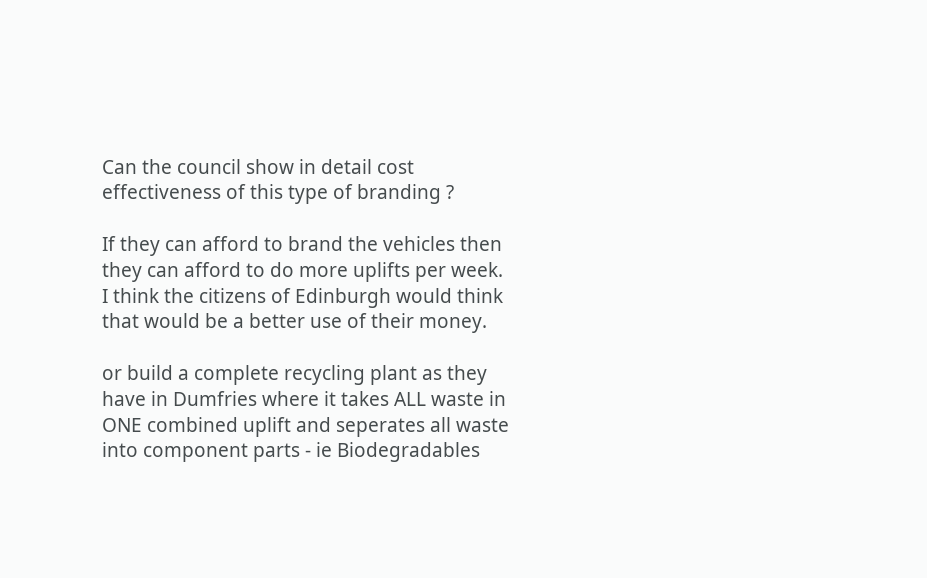Can the council show in detail cost effectiveness of this type of branding ?

If they can afford to brand the vehicles then they can afford to do more uplifts per week. I think the citizens of Edinburgh would think that would be a better use of their money.

or build a complete recycling plant as they have in Dumfries where it takes ALL waste in ONE combined uplift and seperates all waste into component parts - ie Biodegradables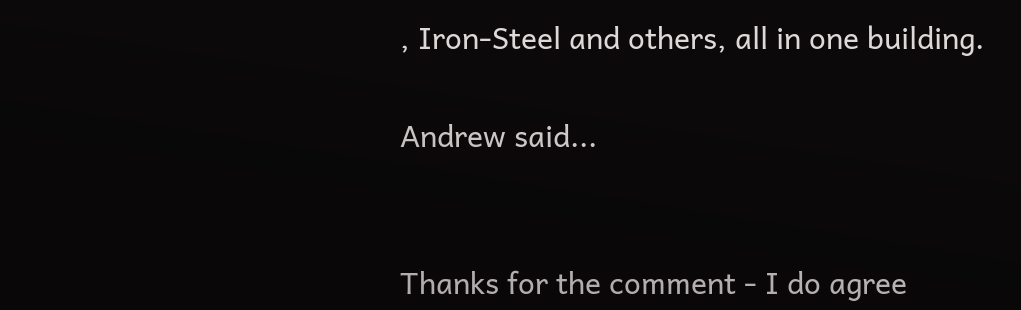, Iron-Steel and others, all in one building.

Andrew said...


Thanks for the comment - I do agree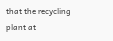that the recycling plant at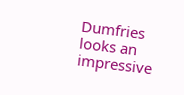Dumfries looks an impressive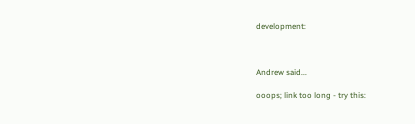development:



Andrew said...

ooops; link too long - try this: